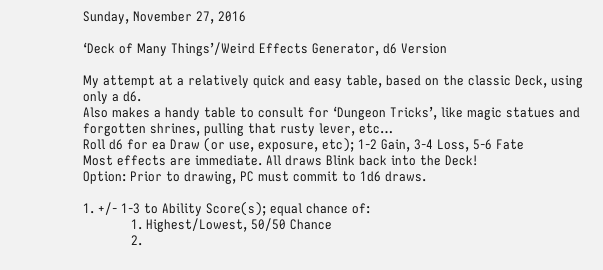Sunday, November 27, 2016

‘Deck of Many Things’/Weird Effects Generator, d6 Version

My attempt at a relatively quick and easy table, based on the classic Deck, using only a d6.
Also makes a handy table to consult for ‘Dungeon Tricks’, like magic statues and forgotten shrines, pulling that rusty lever, etc…
Roll d6 for ea Draw (or use, exposure, etc); 1-2 Gain, 3-4 Loss, 5-6 Fate
Most effects are immediate. All draws Blink back into the Deck!
Option: Prior to drawing, PC must commit to 1d6 draws.

1. +/- 1-3 to Ability Score(s); equal chance of:
            1. Highest/Lowest, 50/50 Chance
            2.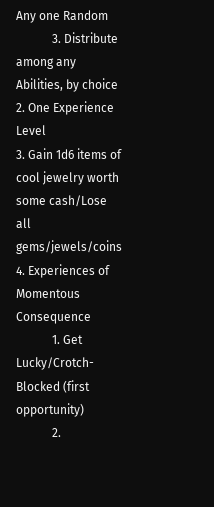Any one Random
            3. Distribute among any Abilities, by choice
2. One Experience Level
3. Gain 1d6 items of cool jewelry worth some cash/Lose all gems/jewels/coins
4. Experiences of Momentous Consequence
            1. Get Lucky/Crotch-Blocked (first opportunity)
            2.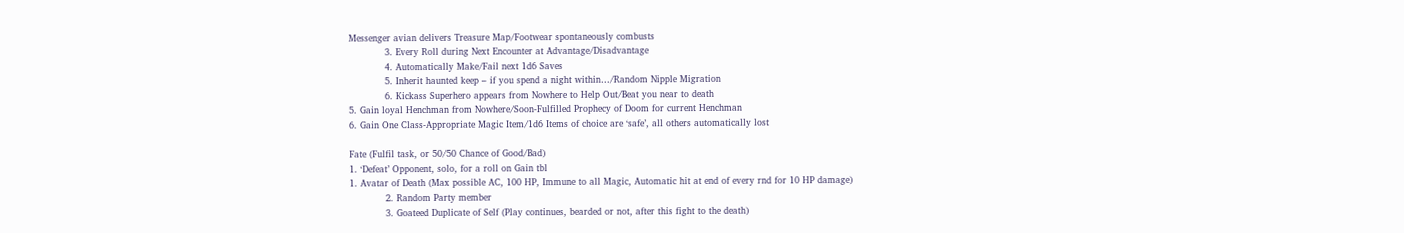Messenger avian delivers Treasure Map/Footwear spontaneously combusts
            3. Every Roll during Next Encounter at Advantage/Disadvantage
            4. Automatically Make/Fail next 1d6 Saves
            5. Inherit haunted keep – if you spend a night within…/Random Nipple Migration
            6. Kickass Superhero appears from Nowhere to Help Out/Beat you near to death
5. Gain loyal Henchman from Nowhere/Soon-Fulfilled Prophecy of Doom for current Henchman
6. Gain One Class-Appropriate Magic Item/1d6 Items of choice are ‘safe’, all others automatically lost

Fate (Fulfil task, or 50/50 Chance of Good/Bad)
1. ‘Defeat’ Opponent, solo, for a roll on Gain tbl
1. Avatar of Death (Max possible AC, 100 HP, Immune to all Magic, Automatic hit at end of every rnd for 10 HP damage)
            2. Random Party member
            3. Goateed Duplicate of Self (Play continues, bearded or not, after this fight to the death)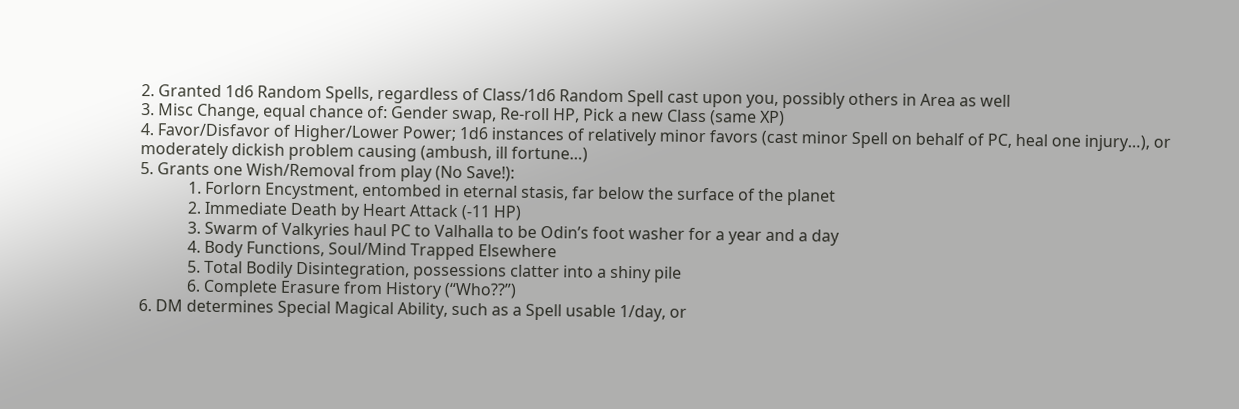2. Granted 1d6 Random Spells, regardless of Class/1d6 Random Spell cast upon you, possibly others in Area as well
3. Misc Change, equal chance of: Gender swap, Re-roll HP, Pick a new Class (same XP)
4. Favor/Disfavor of Higher/Lower Power; 1d6 instances of relatively minor favors (cast minor Spell on behalf of PC, heal one injury…), or moderately dickish problem causing (ambush, ill fortune…)
5. Grants one Wish/Removal from play (No Save!):
            1. Forlorn Encystment, entombed in eternal stasis, far below the surface of the planet
            2. Immediate Death by Heart Attack (-11 HP)
            3. Swarm of Valkyries haul PC to Valhalla to be Odin’s foot washer for a year and a day
            4. Body Functions, Soul/Mind Trapped Elsewhere
            5. Total Bodily Disintegration, possessions clatter into a shiny pile
            6. Complete Erasure from History (“Who??”)
6. DM determines Special Magical Ability, such as a Spell usable 1/day, or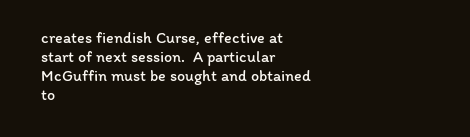creates fiendish Curse, effective at start of next session.  A particular McGuffin must be sought and obtained to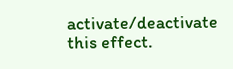activate/deactivate this effect.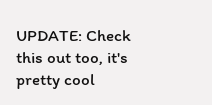UPDATE: Check this out too, it's pretty cool